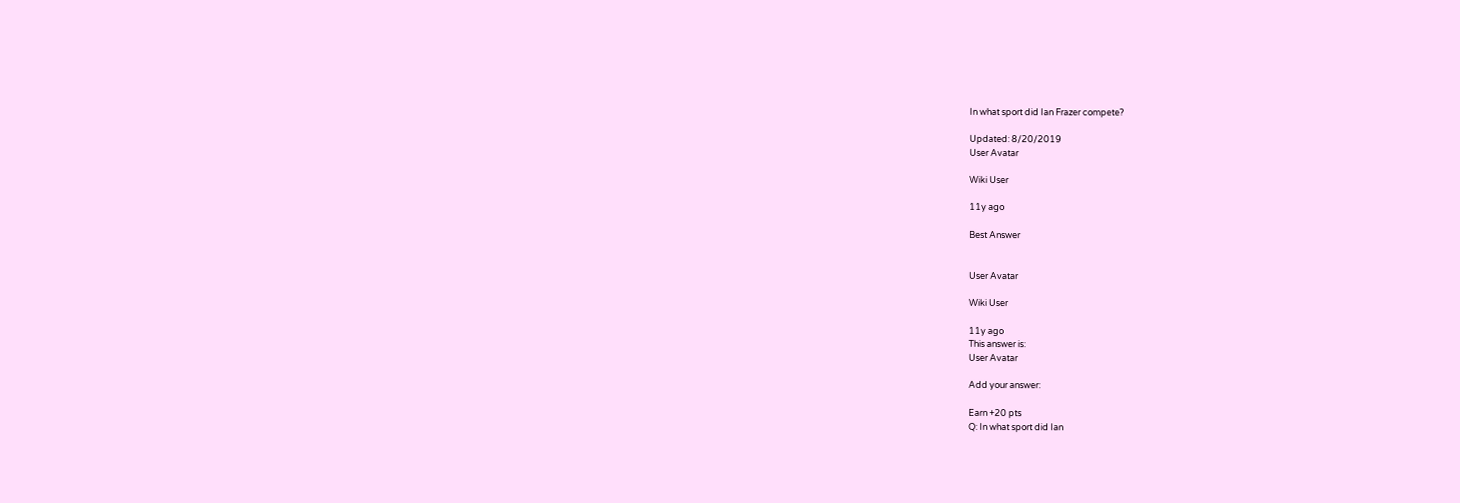In what sport did Ian Frazer compete?

Updated: 8/20/2019
User Avatar

Wiki User

11y ago

Best Answer


User Avatar

Wiki User

11y ago
This answer is:
User Avatar

Add your answer:

Earn +20 pts
Q: In what sport did Ian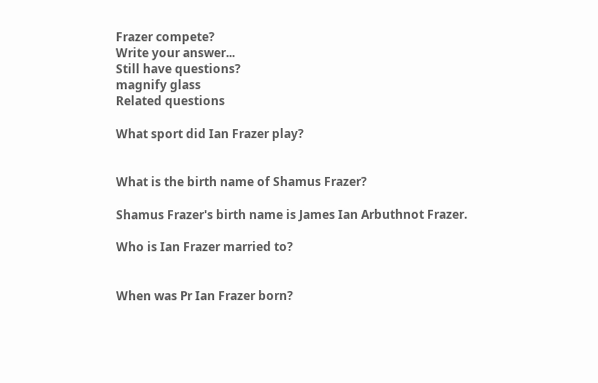Frazer compete?
Write your answer...
Still have questions?
magnify glass
Related questions

What sport did Ian Frazer play?


What is the birth name of Shamus Frazer?

Shamus Frazer's birth name is James Ian Arbuthnot Frazer.

Who is Ian Frazer married to?


When was Pr Ian Frazer born?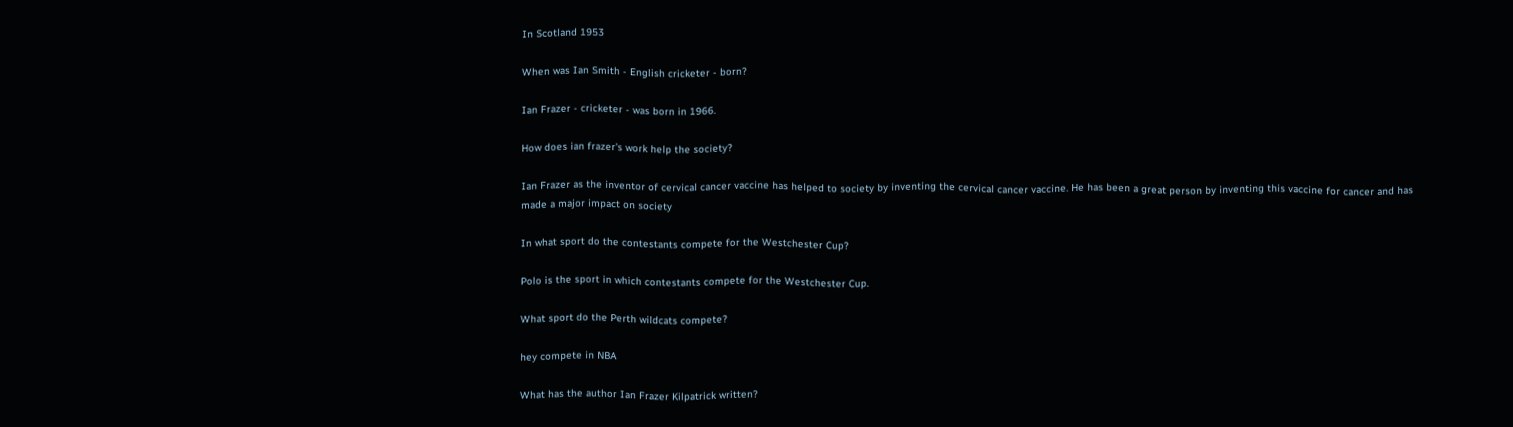In Scotland 1953

When was Ian Smith - English cricketer - born?

Ian Frazer - cricketer - was born in 1966.

How does ian frazer's work help the society?

Ian Frazer as the inventor of cervical cancer vaccine has helped to society by inventing the cervical cancer vaccine. He has been a great person by inventing this vaccine for cancer and has made a major impact on society

In what sport do the contestants compete for the Westchester Cup?

Polo is the sport in which contestants compete for the Westchester Cup.

What sport do the Perth wildcats compete?

hey compete in NBA

What has the author Ian Frazer Kilpatrick written?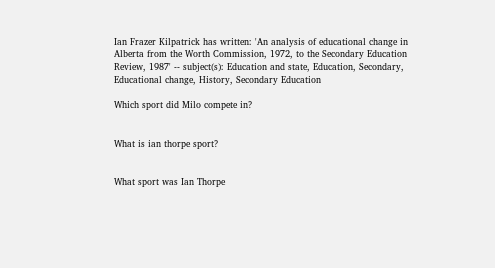Ian Frazer Kilpatrick has written: 'An analysis of educational change in Alberta from the Worth Commission, 1972, to the Secondary Education Review, 1987' -- subject(s): Education and state, Education, Secondary, Educational change, History, Secondary Education

Which sport did Milo compete in?


What is ian thorpe sport?


What sport was Ian Thorpe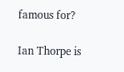famous for?

Ian Thorpe is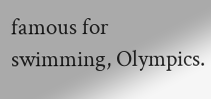famous for swimming, Olympics.